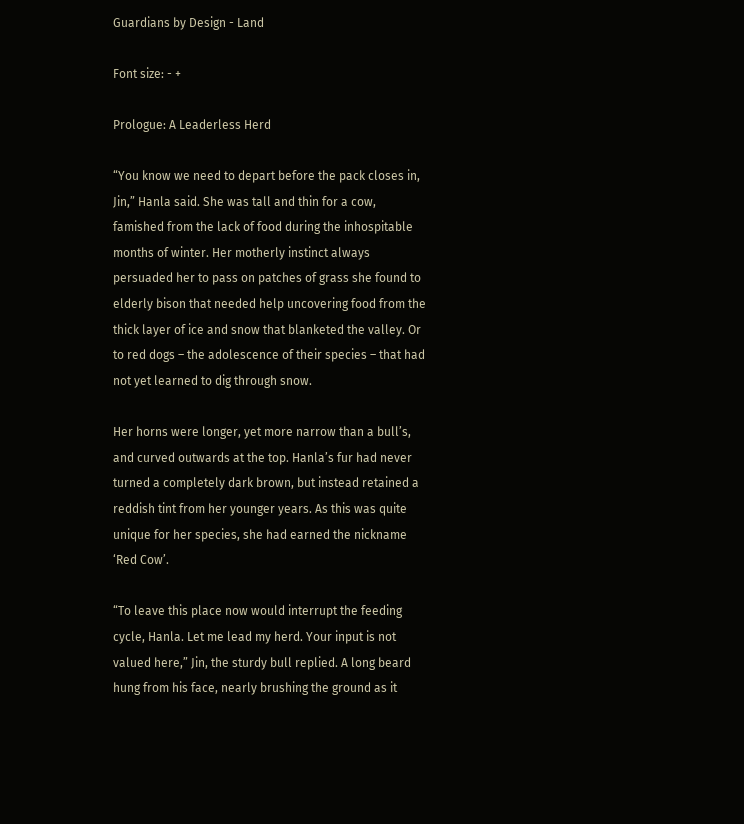Guardians by Design - Land

Font size: - +

Prologue: A Leaderless Herd

“You know we need to depart before the pack closes in, Jin,” Hanla said. She was tall and thin for a cow, famished from the lack of food during the inhospitable months of winter. Her motherly instinct always persuaded her to pass on patches of grass she found to elderly bison that needed help uncovering food from the thick layer of ice and snow that blanketed the valley. Or to red dogs – the adolescence of their species – that had not yet learned to dig through snow.

Her horns were longer, yet more narrow than a bull’s, and curved outwards at the top. Hanla’s fur had never turned a completely dark brown, but instead retained a reddish tint from her younger years. As this was quite unique for her species, she had earned the nickname ‘Red Cow’.

“To leave this place now would interrupt the feeding cycle, Hanla. Let me lead my herd. Your input is not valued here,” Jin, the sturdy bull replied. A long beard hung from his face, nearly brushing the ground as it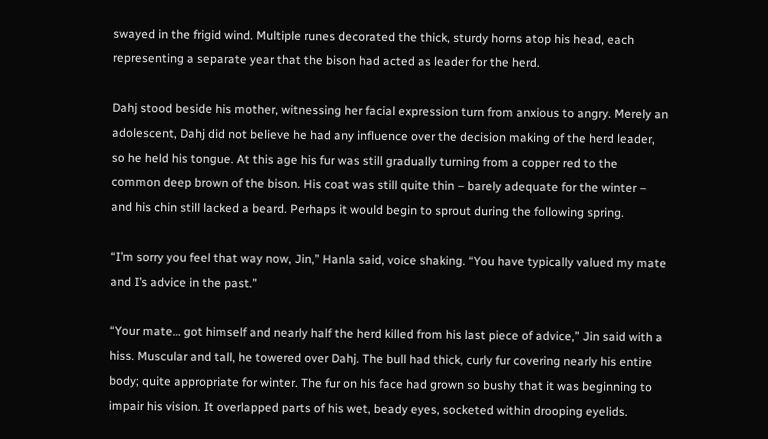swayed in the frigid wind. Multiple runes decorated the thick, sturdy horns atop his head, each representing a separate year that the bison had acted as leader for the herd.

Dahj stood beside his mother, witnessing her facial expression turn from anxious to angry. Merely an adolescent, Dahj did not believe he had any influence over the decision making of the herd leader, so he held his tongue. At this age his fur was still gradually turning from a copper red to the common deep brown of the bison. His coat was still quite thin – barely adequate for the winter – and his chin still lacked a beard. Perhaps it would begin to sprout during the following spring.

“I’m sorry you feel that way now, Jin,” Hanla said, voice shaking. “You have typically valued my mate and I’s advice in the past.”

“Your mate… got himself and nearly half the herd killed from his last piece of advice,” Jin said with a hiss. Muscular and tall, he towered over Dahj. The bull had thick, curly fur covering nearly his entire body; quite appropriate for winter. The fur on his face had grown so bushy that it was beginning to impair his vision. It overlapped parts of his wet, beady eyes, socketed within drooping eyelids.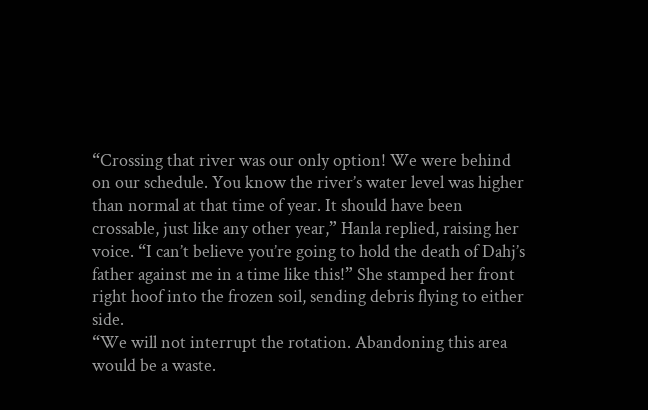“Crossing that river was our only option! We were behind on our schedule. You know the river’s water level was higher than normal at that time of year. It should have been crossable, just like any other year,” Hanla replied, raising her voice. “I can’t believe you’re going to hold the death of Dahj’s father against me in a time like this!” She stamped her front right hoof into the frozen soil, sending debris flying to either side.
“We will not interrupt the rotation. Abandoning this area would be a waste.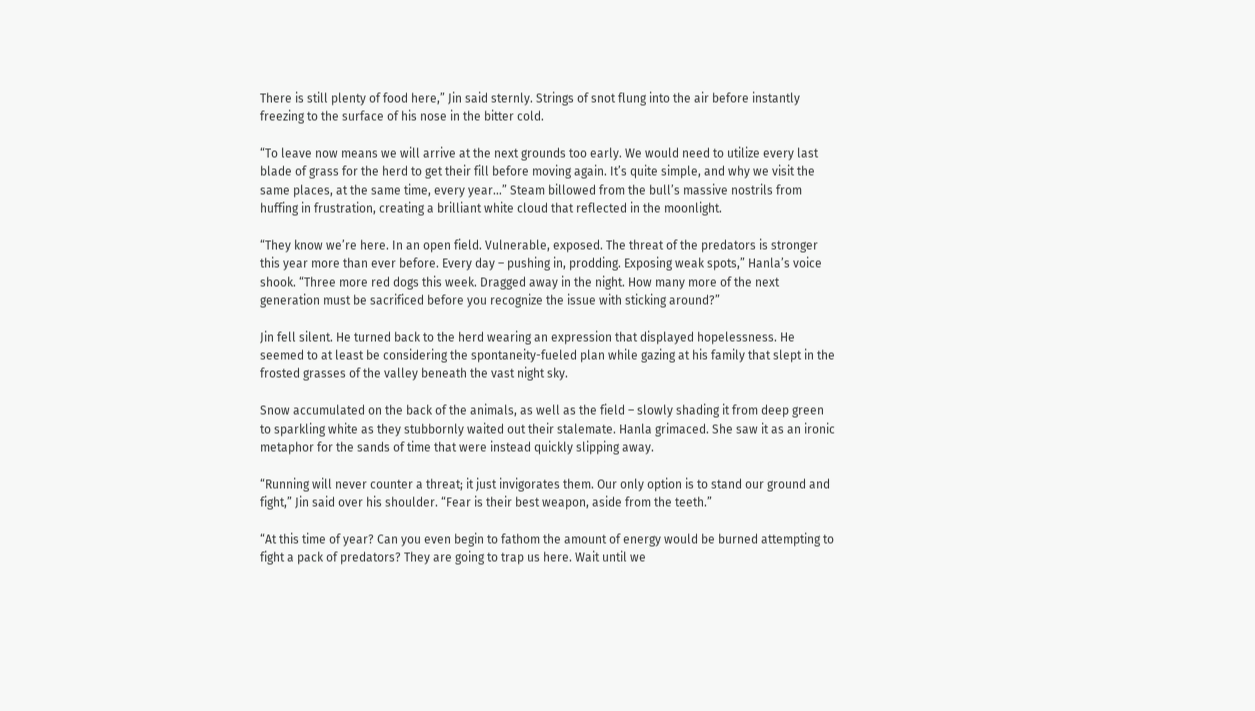There is still plenty of food here,” Jin said sternly. Strings of snot flung into the air before instantly freezing to the surface of his nose in the bitter cold.

“To leave now means we will arrive at the next grounds too early. We would need to utilize every last blade of grass for the herd to get their fill before moving again. It’s quite simple, and why we visit the same places, at the same time, every year…” Steam billowed from the bull’s massive nostrils from huffing in frustration, creating a brilliant white cloud that reflected in the moonlight.

“They know we’re here. In an open field. Vulnerable, exposed. The threat of the predators is stronger this year more than ever before. Every day – pushing in, prodding. Exposing weak spots,” Hanla’s voice shook. “Three more red dogs this week. Dragged away in the night. How many more of the next generation must be sacrificed before you recognize the issue with sticking around?”

Jin fell silent. He turned back to the herd wearing an expression that displayed hopelessness. He seemed to at least be considering the spontaneity-fueled plan while gazing at his family that slept in the frosted grasses of the valley beneath the vast night sky.

Snow accumulated on the back of the animals, as well as the field – slowly shading it from deep green to sparkling white as they stubbornly waited out their stalemate. Hanla grimaced. She saw it as an ironic metaphor for the sands of time that were instead quickly slipping away.

“Running will never counter a threat; it just invigorates them. Our only option is to stand our ground and fight,” Jin said over his shoulder. “Fear is their best weapon, aside from the teeth.”

“At this time of year? Can you even begin to fathom the amount of energy would be burned attempting to fight a pack of predators? They are going to trap us here. Wait until we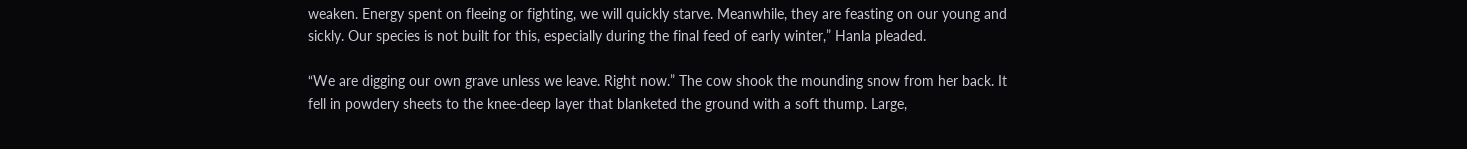weaken. Energy spent on fleeing or fighting, we will quickly starve. Meanwhile, they are feasting on our young and sickly. Our species is not built for this, especially during the final feed of early winter,” Hanla pleaded.

“We are digging our own grave unless we leave. Right now.” The cow shook the mounding snow from her back. It fell in powdery sheets to the knee-deep layer that blanketed the ground with a soft thump. Large,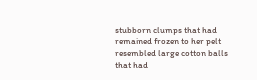stubborn clumps that had remained frozen to her pelt resembled large cotton balls that had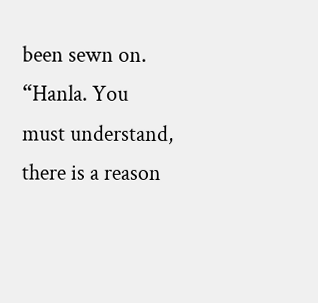been sewn on.
“Hanla. You must understand, there is a reason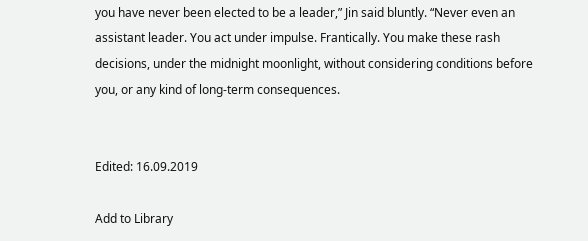you have never been elected to be a leader,” Jin said bluntly. “Never even an assistant leader. You act under impulse. Frantically. You make these rash decisions, under the midnight moonlight, without considering conditions before you, or any kind of long-term consequences.


Edited: 16.09.2019

Add to Library